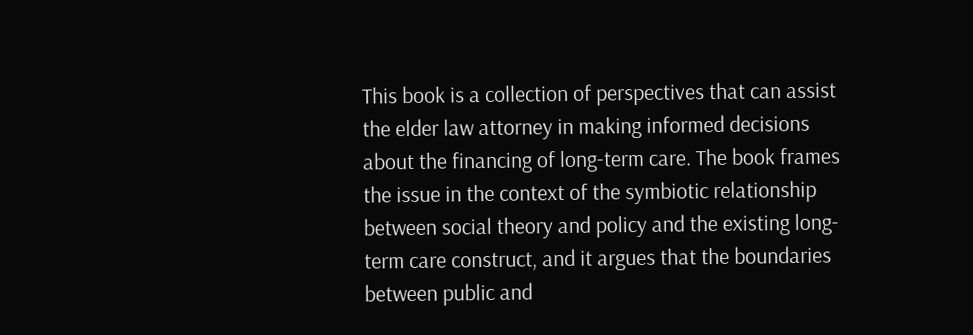This book is a collection of perspectives that can assist the elder law attorney in making informed decisions about the financing of long-term care. The book frames the issue in the context of the symbiotic relationship between social theory and policy and the existing long-term care construct, and it argues that the boundaries between public and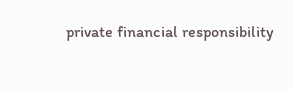private financial responsibility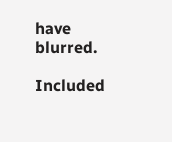have blurred.

Included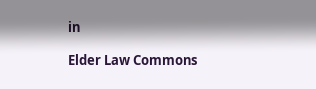in

Elder Law Commons